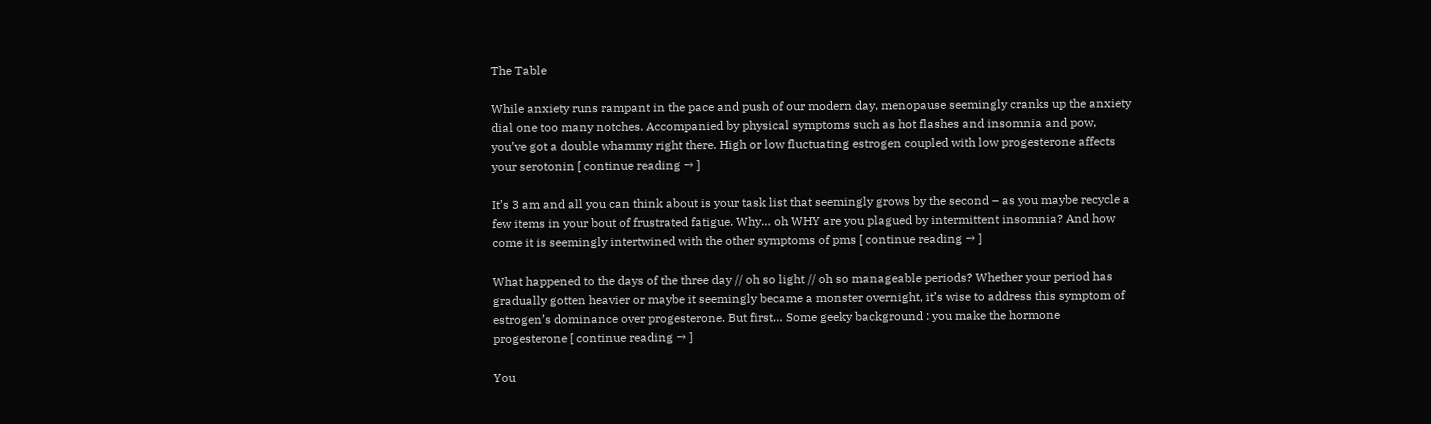The Table

While anxiety runs rampant in the pace and push of our modern day, menopause seemingly cranks up the anxiety dial one too many notches. Accompanied by physical symptoms such as hot flashes and insomnia and pow, you’ve got a double whammy right there. High or low fluctuating estrogen coupled with low progesterone affects your serotonin [ continue reading → ]

It’s 3 am and all you can think about is your task list that seemingly grows by the second – as you maybe recycle a few items in your bout of frustrated fatigue. Why… oh WHY are you plagued by intermittent insomnia? And how come it is seemingly intertwined with the other symptoms of pms [ continue reading → ]

What happened to the days of the three day // oh so light // oh so manageable periods? Whether your period has gradually gotten heavier or maybe it seemingly became a monster overnight, it’s wise to address this symptom of estrogen’s dominance over progesterone. But first… Some geeky background : you make the hormone progesterone [ continue reading → ]

You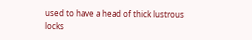used to have a head of thick lustrous locks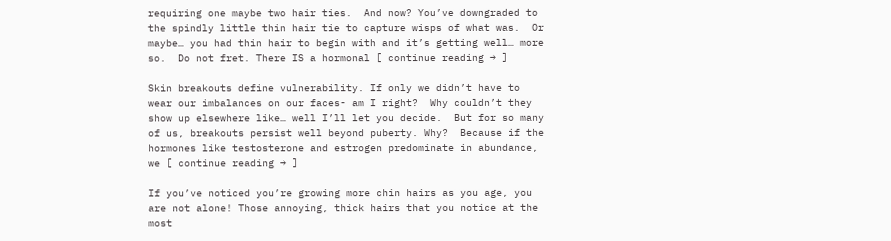requiring one maybe two hair ties.  And now? You’ve downgraded to the spindly little thin hair tie to capture wisps of what was.  Or maybe… you had thin hair to begin with and it’s getting well… more so.  Do not fret. There IS a hormonal [ continue reading → ]

Skin breakouts define vulnerability. If only we didn’t have to wear our imbalances on our faces- am I right?  Why couldn’t they show up elsewhere like… well I’ll let you decide.  But for so many of us, breakouts persist well beyond puberty. Why?  Because if the hormones like testosterone and estrogen predominate in abundance, we [ continue reading → ]

If you’ve noticed you’re growing more chin hairs as you age, you are not alone! Those annoying, thick hairs that you notice at the most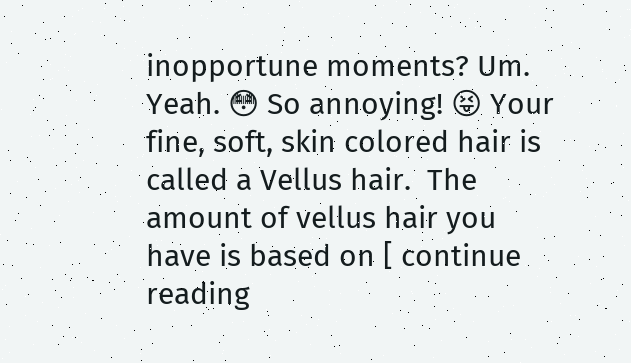inopportune moments? Um. Yeah. 😳 So annoying! 😝 Your fine, soft, skin colored hair is called a Vellus hair.  The amount of vellus hair you have is based on [ continue reading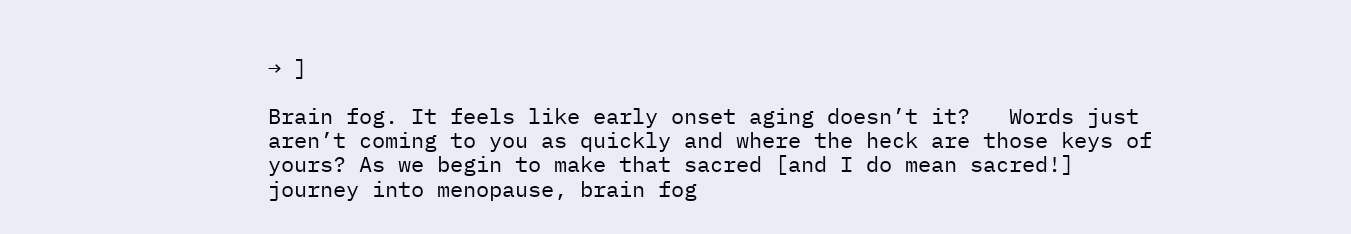→ ]

Brain fog. It feels like early onset aging doesn’t it?   Words just aren’t coming to you as quickly and where the heck are those keys of yours? As we begin to make that sacred [and I do mean sacred!] journey into menopause, brain fog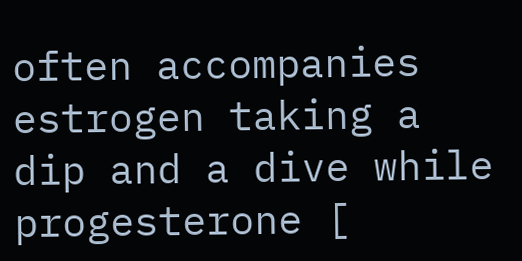often accompanies estrogen taking a dip and a dive while progesterone [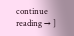continue reading → ]